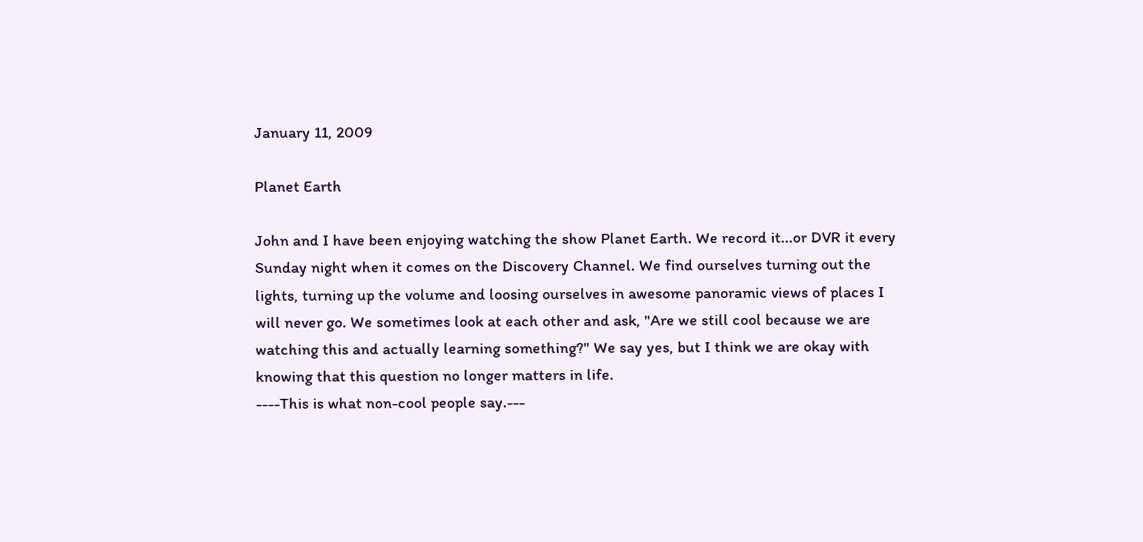January 11, 2009

Planet Earth

John and I have been enjoying watching the show Planet Earth. We record it...or DVR it every Sunday night when it comes on the Discovery Channel. We find ourselves turning out the lights, turning up the volume and loosing ourselves in awesome panoramic views of places I will never go. We sometimes look at each other and ask, "Are we still cool because we are watching this and actually learning something?" We say yes, but I think we are okay with knowing that this question no longer matters in life.
----This is what non-cool people say.---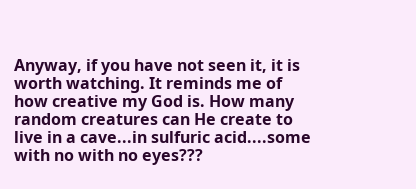Anyway, if you have not seen it, it is worth watching. It reminds me of how creative my God is. How many random creatures can He create to live in a cave...in sulfuric acid....some with no with no eyes???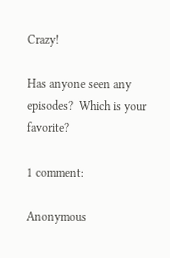Crazy!

Has anyone seen any episodes?  Which is your favorite?

1 comment:

Anonymous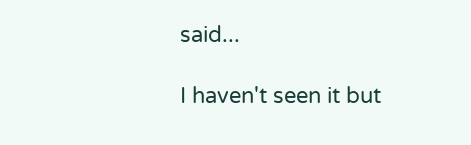said...

I haven't seen it but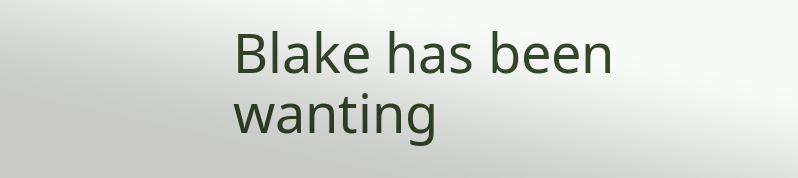Blake has been wanting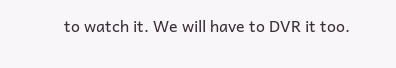to watch it. We will have to DVR it too.